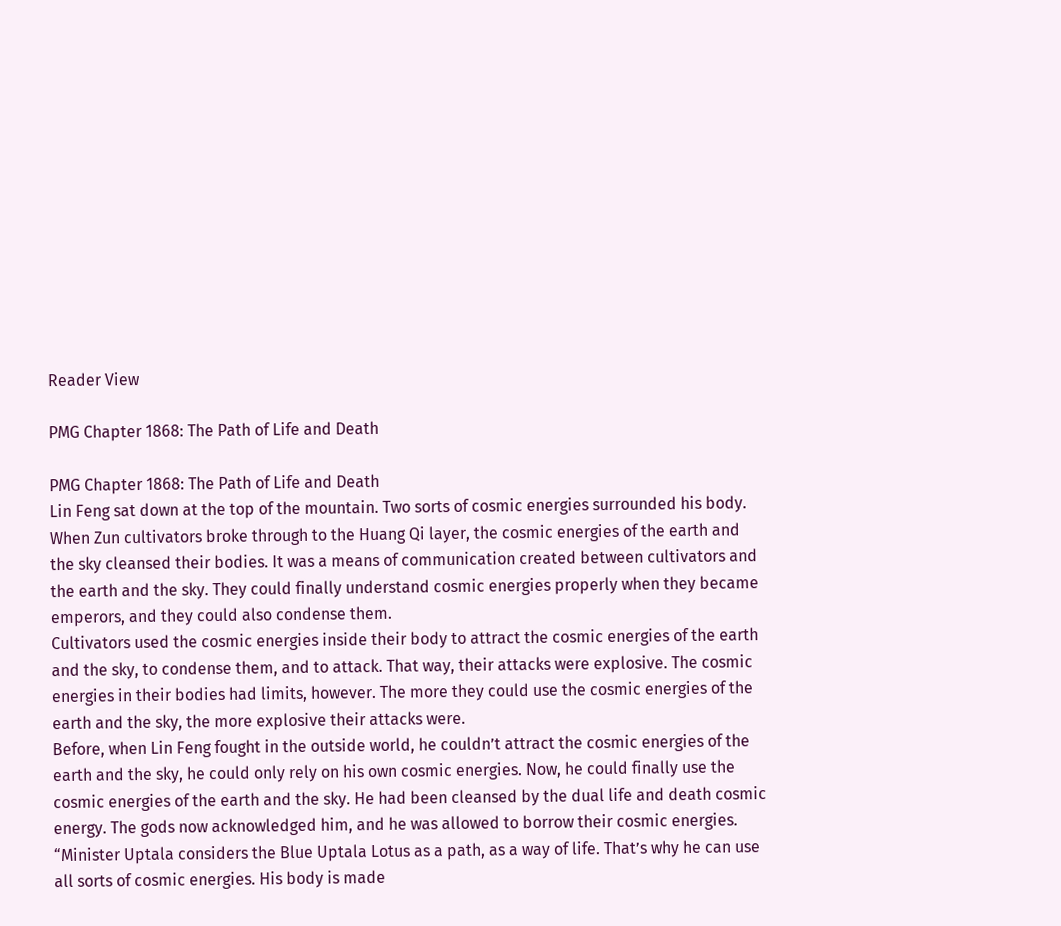Reader View

PMG Chapter 1868: The Path of Life and Death

PMG Chapter 1868: The Path of Life and Death
Lin Feng sat down at the top of the mountain. Two sorts of cosmic energies surrounded his body. When Zun cultivators broke through to the Huang Qi layer, the cosmic energies of the earth and the sky cleansed their bodies. It was a means of communication created between cultivators and the earth and the sky. They could finally understand cosmic energies properly when they became emperors, and they could also condense them.
Cultivators used the cosmic energies inside their body to attract the cosmic energies of the earth and the sky, to condense them, and to attack. That way, their attacks were explosive. The cosmic energies in their bodies had limits, however. The more they could use the cosmic energies of the earth and the sky, the more explosive their attacks were.
Before, when Lin Feng fought in the outside world, he couldn’t attract the cosmic energies of the earth and the sky, he could only rely on his own cosmic energies. Now, he could finally use the cosmic energies of the earth and the sky. He had been cleansed by the dual life and death cosmic energy. The gods now acknowledged him, and he was allowed to borrow their cosmic energies.
“Minister Uptala considers the Blue Uptala Lotus as a path, as a way of life. That’s why he can use all sorts of cosmic energies. His body is made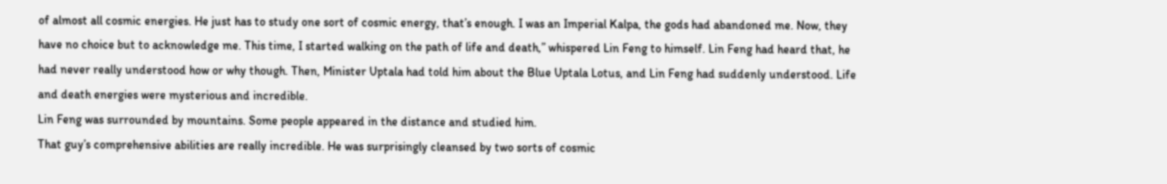of almost all cosmic energies. He just has to study one sort of cosmic energy, that’s enough. I was an Imperial Kalpa, the gods had abandoned me. Now, they have no choice but to acknowledge me. This time, I started walking on the path of life and death,” whispered Lin Feng to himself. Lin Feng had heard that, he had never really understood how or why though. Then, Minister Uptala had told him about the Blue Uptala Lotus, and Lin Feng had suddenly understood. Life and death energies were mysterious and incredible.
Lin Feng was surrounded by mountains. Some people appeared in the distance and studied him.
That guy’s comprehensive abilities are really incredible. He was surprisingly cleansed by two sorts of cosmic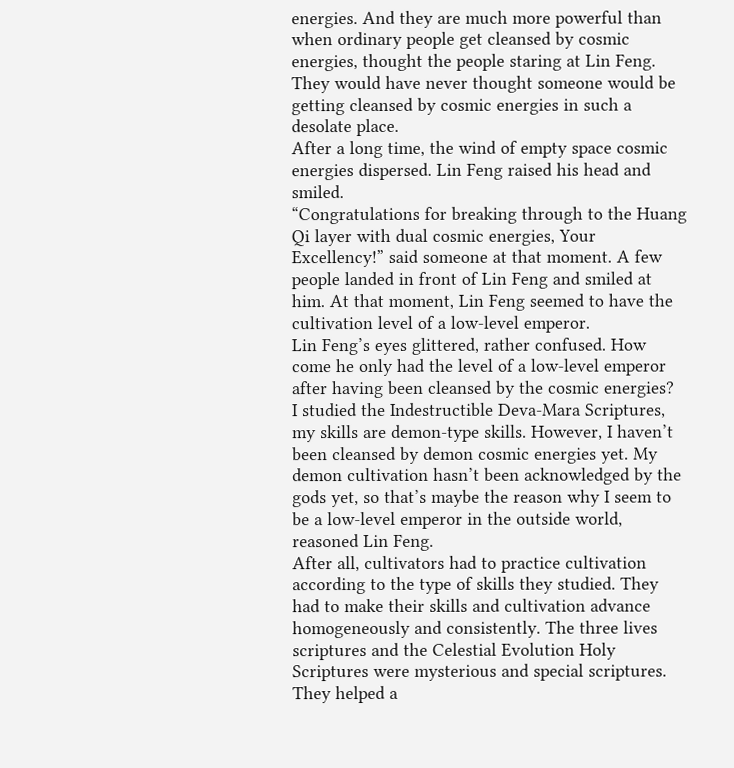energies. And they are much more powerful than when ordinary people get cleansed by cosmic energies, thought the people staring at Lin Feng. They would have never thought someone would be getting cleansed by cosmic energies in such a desolate place.
After a long time, the wind of empty space cosmic energies dispersed. Lin Feng raised his head and smiled.
“Congratulations for breaking through to the Huang Qi layer with dual cosmic energies, Your Excellency!” said someone at that moment. A few people landed in front of Lin Feng and smiled at him. At that moment, Lin Feng seemed to have the cultivation level of a low-level emperor.
Lin Feng’s eyes glittered, rather confused. How come he only had the level of a low-level emperor after having been cleansed by the cosmic energies?
I studied the Indestructible Deva-Mara Scriptures, my skills are demon-type skills. However, I haven’t been cleansed by demon cosmic energies yet. My demon cultivation hasn’t been acknowledged by the gods yet, so that’s maybe the reason why I seem to be a low-level emperor in the outside world, reasoned Lin Feng.
After all, cultivators had to practice cultivation according to the type of skills they studied. They had to make their skills and cultivation advance homogeneously and consistently. The three lives scriptures and the Celestial Evolution Holy Scriptures were mysterious and special scriptures. They helped a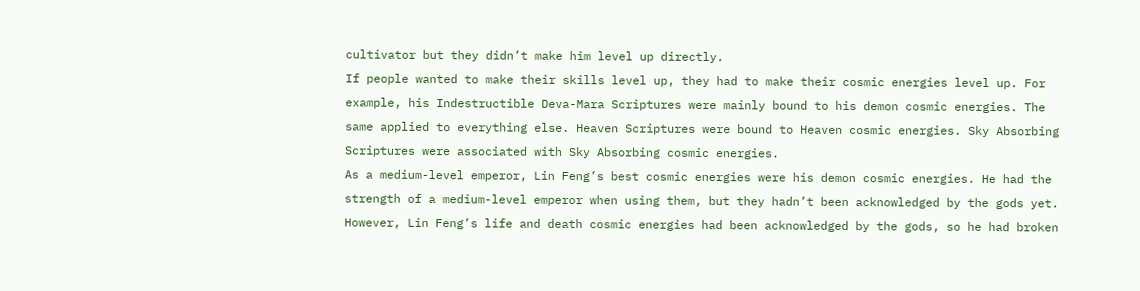cultivator but they didn’t make him level up directly.
If people wanted to make their skills level up, they had to make their cosmic energies level up. For example, his Indestructible Deva-Mara Scriptures were mainly bound to his demon cosmic energies. The same applied to everything else. Heaven Scriptures were bound to Heaven cosmic energies. Sky Absorbing Scriptures were associated with Sky Absorbing cosmic energies.
As a medium-level emperor, Lin Feng’s best cosmic energies were his demon cosmic energies. He had the strength of a medium-level emperor when using them, but they hadn’t been acknowledged by the gods yet. However, Lin Feng’s life and death cosmic energies had been acknowledged by the gods, so he had broken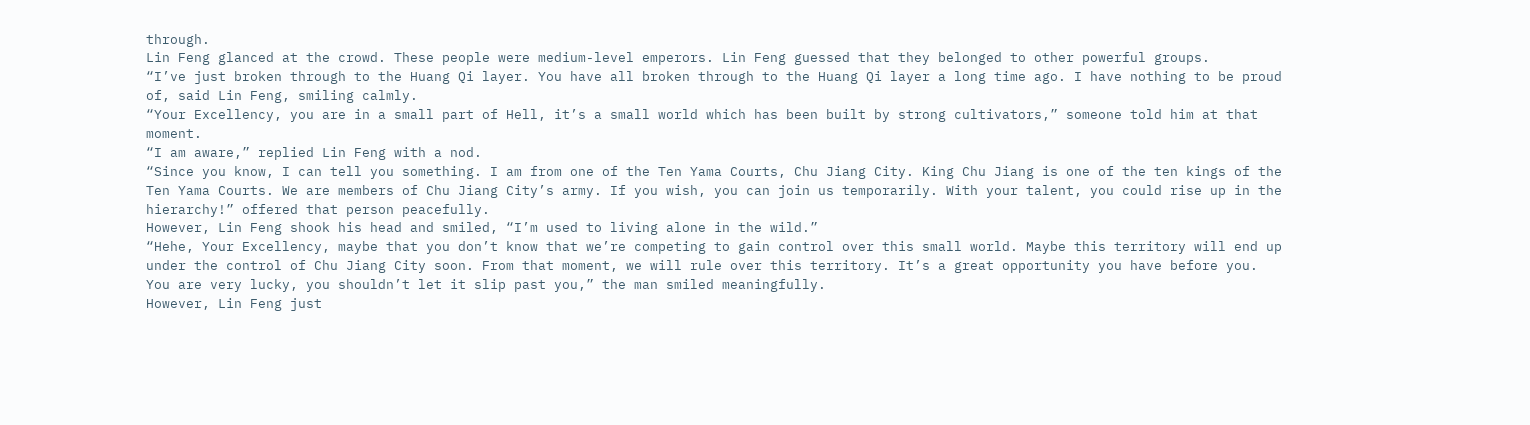through.
Lin Feng glanced at the crowd. These people were medium-level emperors. Lin Feng guessed that they belonged to other powerful groups.
“I’ve just broken through to the Huang Qi layer. You have all broken through to the Huang Qi layer a long time ago. I have nothing to be proud of, said Lin Feng, smiling calmly.
“Your Excellency, you are in a small part of Hell, it’s a small world which has been built by strong cultivators,” someone told him at that moment.
“I am aware,” replied Lin Feng with a nod.
“Since you know, I can tell you something. I am from one of the Ten Yama Courts, Chu Jiang City. King Chu Jiang is one of the ten kings of the Ten Yama Courts. We are members of Chu Jiang City’s army. If you wish, you can join us temporarily. With your talent, you could rise up in the hierarchy!” offered that person peacefully.
However, Lin Feng shook his head and smiled, “I’m used to living alone in the wild.”
“Hehe, Your Excellency, maybe that you don’t know that we’re competing to gain control over this small world. Maybe this territory will end up under the control of Chu Jiang City soon. From that moment, we will rule over this territory. It’s a great opportunity you have before you. You are very lucky, you shouldn’t let it slip past you,” the man smiled meaningfully.
However, Lin Feng just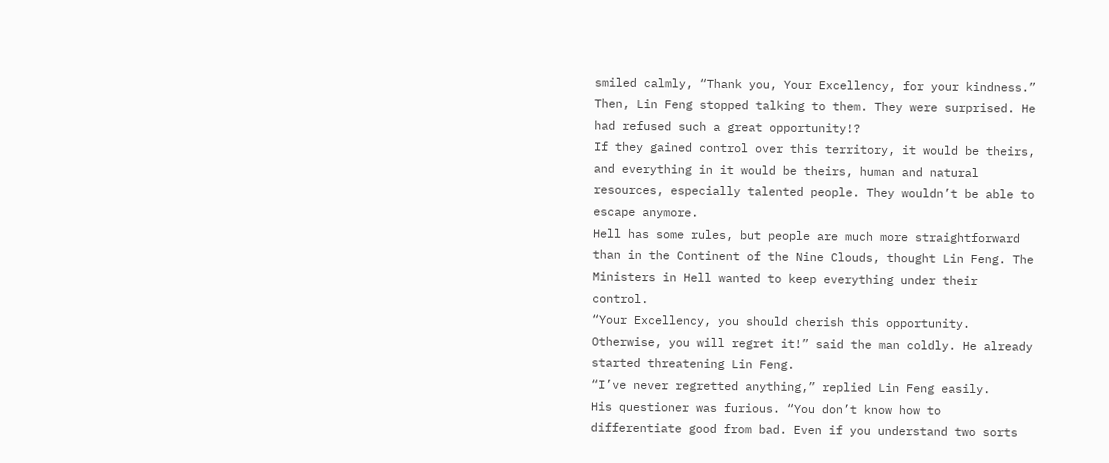smiled calmly, “Thank you, Your Excellency, for your kindness.”
Then, Lin Feng stopped talking to them. They were surprised. He had refused such a great opportunity!?
If they gained control over this territory, it would be theirs, and everything in it would be theirs, human and natural resources, especially talented people. They wouldn’t be able to escape anymore.
Hell has some rules, but people are much more straightforward than in the Continent of the Nine Clouds, thought Lin Feng. The Ministers in Hell wanted to keep everything under their control.
“Your Excellency, you should cherish this opportunity. Otherwise, you will regret it!” said the man coldly. He already started threatening Lin Feng.
“I’ve never regretted anything,” replied Lin Feng easily.
His questioner was furious. “You don’t know how to differentiate good from bad. Even if you understand two sorts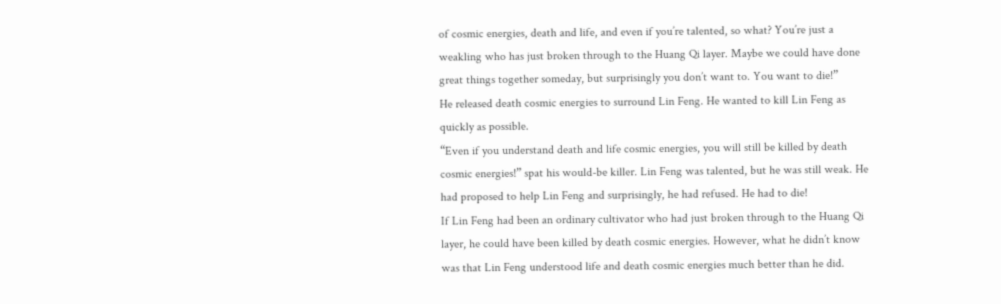of cosmic energies, death and life, and even if you’re talented, so what? You’re just a weakling who has just broken through to the Huang Qi layer. Maybe we could have done great things together someday, but surprisingly you don’t want to. You want to die!”
He released death cosmic energies to surround Lin Feng. He wanted to kill Lin Feng as quickly as possible.
“Even if you understand death and life cosmic energies, you will still be killed by death cosmic energies!” spat his would-be killer. Lin Feng was talented, but he was still weak. He had proposed to help Lin Feng and surprisingly, he had refused. He had to die!
If Lin Feng had been an ordinary cultivator who had just broken through to the Huang Qi layer, he could have been killed by death cosmic energies. However, what he didn’t know was that Lin Feng understood life and death cosmic energies much better than he did.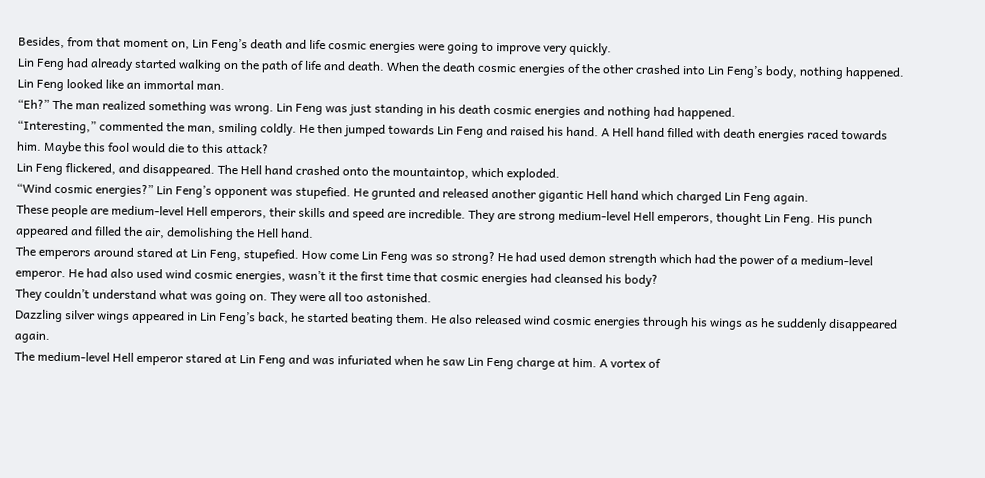Besides, from that moment on, Lin Feng’s death and life cosmic energies were going to improve very quickly.
Lin Feng had already started walking on the path of life and death. When the death cosmic energies of the other crashed into Lin Feng’s body, nothing happened. Lin Feng looked like an immortal man.
“Eh?” The man realized something was wrong. Lin Feng was just standing in his death cosmic energies and nothing had happened.
“Interesting,” commented the man, smiling coldly. He then jumped towards Lin Feng and raised his hand. A Hell hand filled with death energies raced towards him. Maybe this fool would die to this attack?
Lin Feng flickered, and disappeared. The Hell hand crashed onto the mountaintop, which exploded.
“Wind cosmic energies?” Lin Feng’s opponent was stupefied. He grunted and released another gigantic Hell hand which charged Lin Feng again.
These people are medium-level Hell emperors, their skills and speed are incredible. They are strong medium-level Hell emperors, thought Lin Feng. His punch appeared and filled the air, demolishing the Hell hand.
The emperors around stared at Lin Feng, stupefied. How come Lin Feng was so strong? He had used demon strength which had the power of a medium-level emperor. He had also used wind cosmic energies, wasn’t it the first time that cosmic energies had cleansed his body?
They couldn’t understand what was going on. They were all too astonished.
Dazzling silver wings appeared in Lin Feng’s back, he started beating them. He also released wind cosmic energies through his wings as he suddenly disappeared again.
The medium-level Hell emperor stared at Lin Feng and was infuriated when he saw Lin Feng charge at him. A vortex of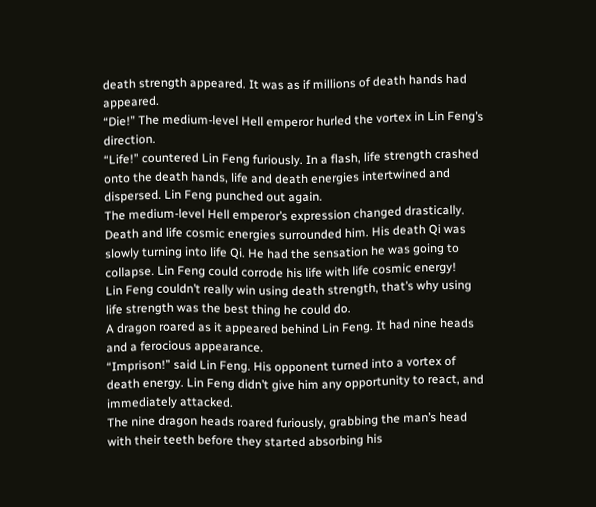death strength appeared. It was as if millions of death hands had appeared.
“Die!” The medium-level Hell emperor hurled the vortex in Lin Feng’s direction.
“Life!” countered Lin Feng furiously. In a flash, life strength crashed onto the death hands, life and death energies intertwined and dispersed. Lin Feng punched out again.
The medium-level Hell emperor’s expression changed drastically. Death and life cosmic energies surrounded him. His death Qi was slowly turning into life Qi. He had the sensation he was going to collapse. Lin Feng could corrode his life with life cosmic energy!
Lin Feng couldn’t really win using death strength, that’s why using life strength was the best thing he could do.
A dragon roared as it appeared behind Lin Feng. It had nine heads and a ferocious appearance.
“Imprison!” said Lin Feng. His opponent turned into a vortex of death energy. Lin Feng didn’t give him any opportunity to react, and immediately attacked.
The nine dragon heads roared furiously, grabbing the man’s head with their teeth before they started absorbing his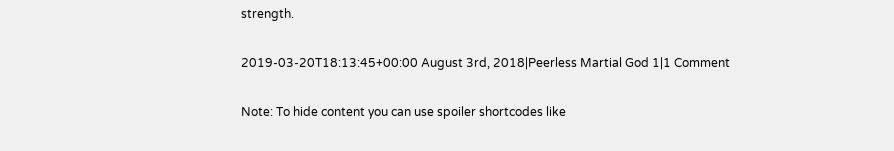strength.

2019-03-20T18:13:45+00:00 August 3rd, 2018|Peerless Martial God 1|1 Comment

Note: To hide content you can use spoiler shortcodes like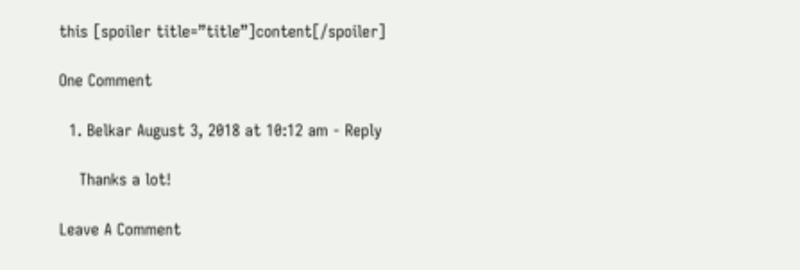this [spoiler title=”title”]content[/spoiler]

One Comment

  1. Belkar August 3, 2018 at 10:12 am - Reply

    Thanks a lot!

Leave A Comment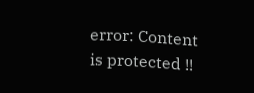error: Content is protected !!